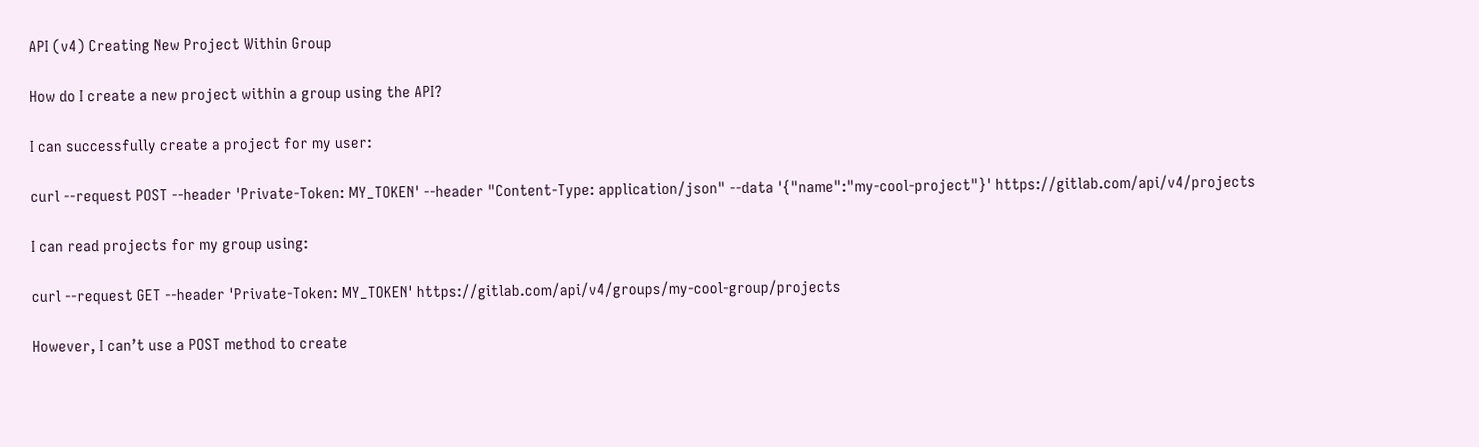API (v4) Creating New Project Within Group

How do I create a new project within a group using the API?

I can successfully create a project for my user:

curl --request POST --header 'Private-Token: MY_TOKEN' --header "Content-Type: application/json" --data '{"name":"my-cool-project"}' https://gitlab.com/api/v4/projects

I can read projects for my group using:

curl --request GET --header 'Private-Token: MY_TOKEN' https://gitlab.com/api/v4/groups/my-cool-group/projects

However, I can’t use a POST method to create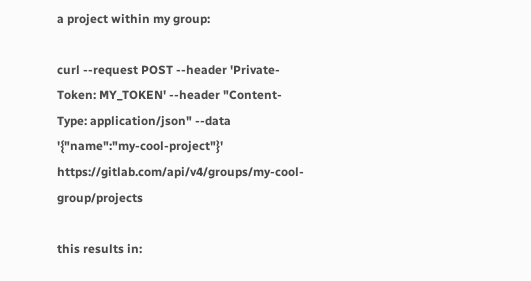a project within my group:

curl --request POST --header 'Private-Token: MY_TOKEN' --header "Content-Type: application/json" --data '{"name":"my-cool-project"}' https://gitlab.com/api/v4/groups/my-cool-group/projects

this results in: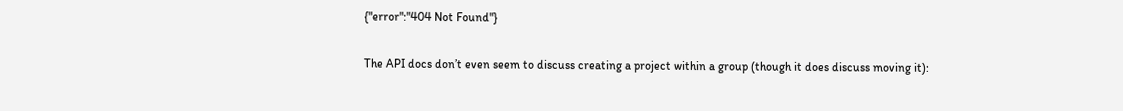{"error":"404 Not Found"}

The API docs don’t even seem to discuss creating a project within a group (though it does discuss moving it):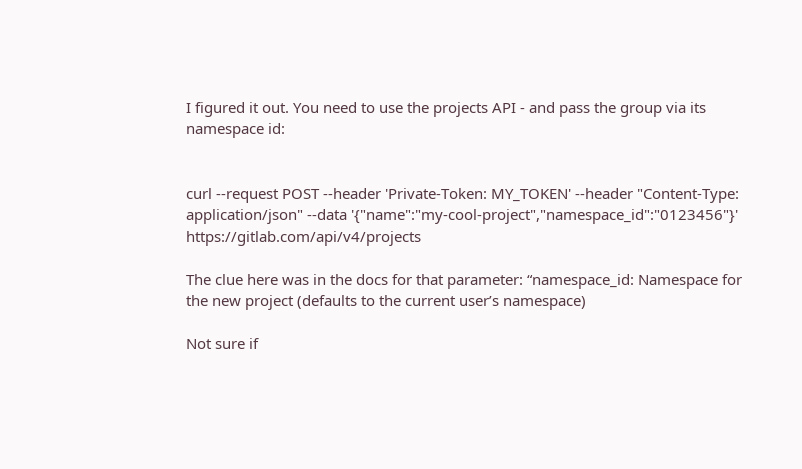I figured it out. You need to use the projects API - and pass the group via its namespace id:


curl --request POST --header 'Private-Token: MY_TOKEN' --header "Content-Type: application/json" --data '{"name":"my-cool-project","namespace_id":"0123456"}' https://gitlab.com/api/v4/projects

The clue here was in the docs for that parameter: “namespace_id: Namespace for the new project (defaults to the current user’s namespace)

Not sure if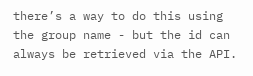there’s a way to do this using the group name - but the id can always be retrieved via the API.